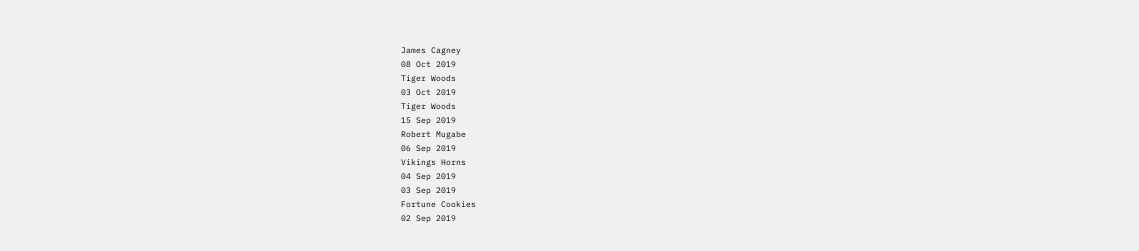James Cagney
08 Oct 2019
Tiger Woods
03 Oct 2019
Tiger Woods
15 Sep 2019
Robert Mugabe
06 Sep 2019
Vikings Horns
04 Sep 2019
03 Sep 2019
Fortune Cookies
02 Sep 2019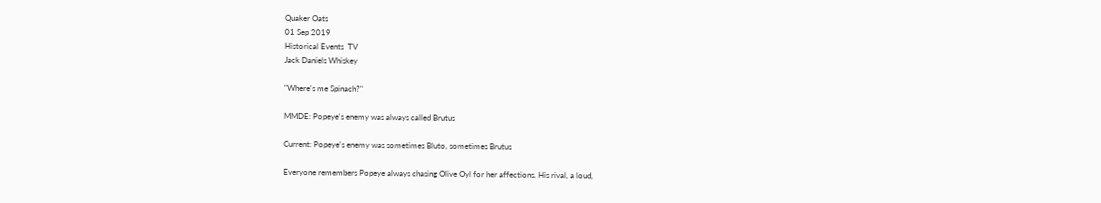Quaker Oats
01 Sep 2019
Historical Events  TV
Jack Daniels Whiskey

"Where's me Spinach?"

MMDE: Popeye's enemy was always called Brutus

Current: Popeye's enemy was sometimes Bluto, sometimes Brutus

Everyone remembers Popeye always chasing Olive Oyl for her affections. His rival, a loud,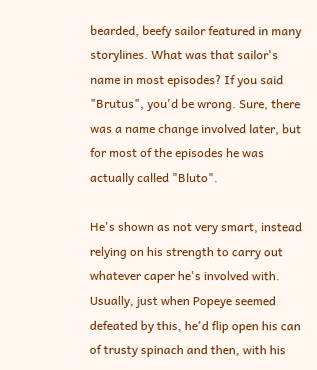bearded, beefy sailor featured in many storylines. What was that sailor's name in most episodes? If you said "Brutus", you'd be wrong. Sure, there was a name change involved later, but for most of the episodes he was actually called "Bluto".

He's shown as not very smart, instead relying on his strength to carry out whatever caper he's involved with. Usually, just when Popeye seemed defeated by this, he'd flip open his can of trusty spinach and then, with his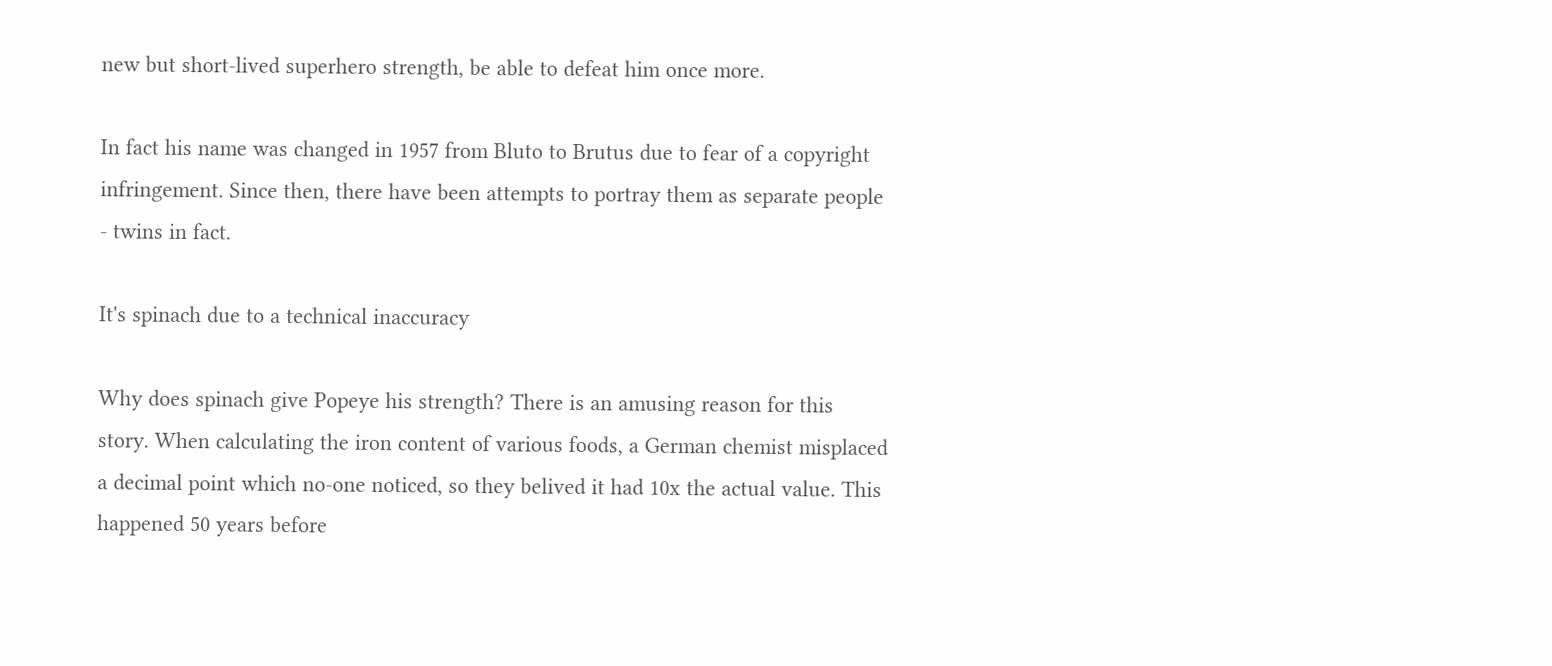new but short-lived superhero strength, be able to defeat him once more.

In fact his name was changed in 1957 from Bluto to Brutus due to fear of a copyright infringement. Since then, there have been attempts to portray them as separate people - twins in fact.

It's spinach due to a technical inaccuracy

Why does spinach give Popeye his strength? There is an amusing reason for this story. When calculating the iron content of various foods, a German chemist misplaced a decimal point which no-one noticed, so they belived it had 10x the actual value. This happened 50 years before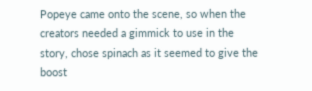Popeye came onto the scene, so when the creators needed a gimmick to use in the story, chose spinach as it seemed to give the boost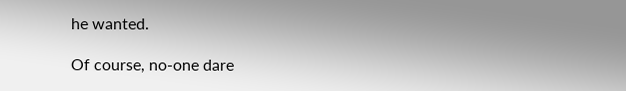he wanted.

Of course, no-one dare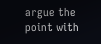argue the point with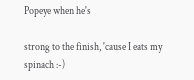Popeye when he's

strong to the finish, 'cause I eats my spinach :-)